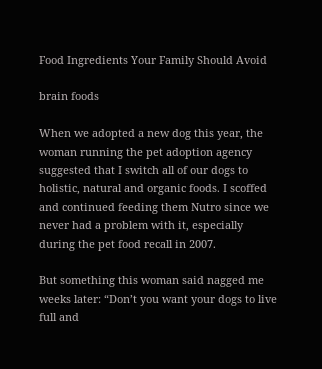Food Ingredients Your Family Should Avoid

brain foods

When we adopted a new dog this year, the woman running the pet adoption agency suggested that I switch all of our dogs to holistic, natural and organic foods. I scoffed and continued feeding them Nutro since we never had a problem with it, especially during the pet food recall in 2007.

But something this woman said nagged me weeks later: “Don’t you want your dogs to live full and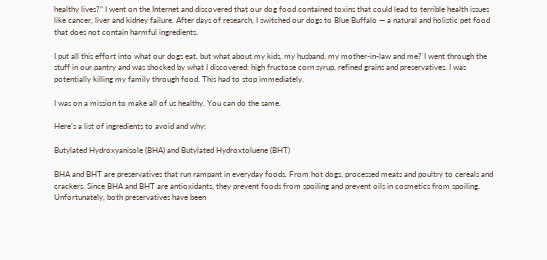healthy lives?” I went on the Internet and discovered that our dog food contained toxins that could lead to terrible health issues like cancer, liver and kidney failure. After days of research, I switched our dogs to Blue Buffalo — a natural and holistic pet food that does not contain harmful ingredients.

I put all this effort into what our dogs eat, but what about my kids, my husband, my mother-in-law and me? I went through the stuff in our pantry and was shocked by what I discovered: high fructose corn syrup, refined grains and preservatives. I was potentially killing my family through food. This had to stop immediately.

I was on a mission to make all of us healthy. You can do the same.

Here’s a list of ingredients to avoid and why:

Butylated Hydroxyanisole (BHA) and Butylated Hydroxtoluene (BHT)

BHA and BHT are preservatives that run rampant in everyday foods. From hot dogs, processed meats and poultry to cereals and crackers. Since BHA and BHT are antioxidants, they prevent foods from spoiling and prevent oils in cosmetics from spoiling. Unfortunately, both preservatives have been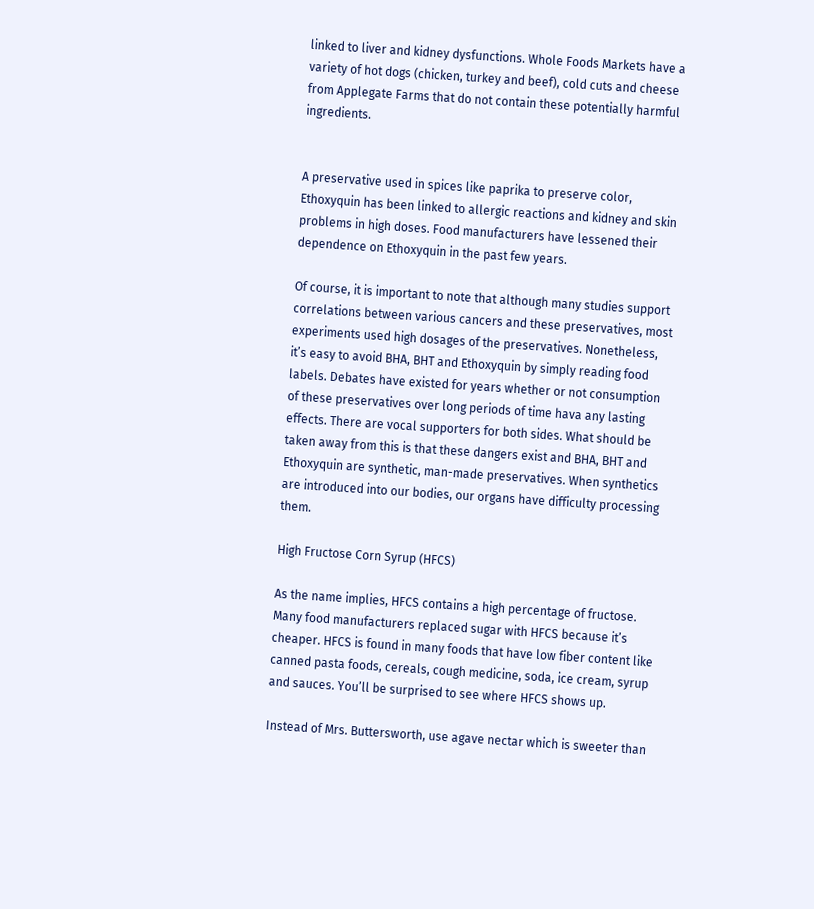linked to liver and kidney dysfunctions. Whole Foods Markets have a variety of hot dogs (chicken, turkey and beef), cold cuts and cheese from Applegate Farms that do not contain these potentially harmful ingredients.


A preservative used in spices like paprika to preserve color, Ethoxyquin has been linked to allergic reactions and kidney and skin problems in high doses. Food manufacturers have lessened their dependence on Ethoxyquin in the past few years.

Of course, it is important to note that although many studies support correlations between various cancers and these preservatives, most experiments used high dosages of the preservatives. Nonetheless, it’s easy to avoid BHA, BHT and Ethoxyquin by simply reading food labels. Debates have existed for years whether or not consumption of these preservatives over long periods of time hava any lasting effects. There are vocal supporters for both sides. What should be taken away from this is that these dangers exist and BHA, BHT and Ethoxyquin are synthetic, man-made preservatives. When synthetics are introduced into our bodies, our organs have difficulty processing them.

High Fructose Corn Syrup (HFCS)

As the name implies, HFCS contains a high percentage of fructose. Many food manufacturers replaced sugar with HFCS because it’s cheaper. HFCS is found in many foods that have low fiber content like canned pasta foods, cereals, cough medicine, soda, ice cream, syrup and sauces. You’ll be surprised to see where HFCS shows up.

Instead of Mrs. Buttersworth, use agave nectar which is sweeter than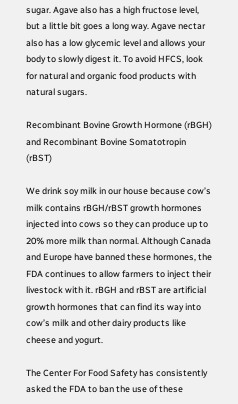sugar. Agave also has a high fructose level, but a little bit goes a long way. Agave nectar also has a low glycemic level and allows your body to slowly digest it. To avoid HFCS, look for natural and organic food products with natural sugars.

Recombinant Bovine Growth Hormone (rBGH) and Recombinant Bovine Somatotropin (rBST)

We drink soy milk in our house because cow’s milk contains rBGH/rBST growth hormones injected into cows so they can produce up to 20% more milk than normal. Although Canada and Europe have banned these hormones, the FDA continues to allow farmers to inject their livestock with it. rBGH and rBST are artificial growth hormones that can find its way into cow’s milk and other dairy products like cheese and yogurt.

The Center For Food Safety has consistently asked the FDA to ban the use of these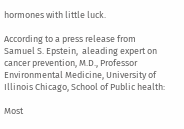hormones with little luck.

According to a press release from Samuel S. Epstein,  aleading expert on cancer prevention, M.D., Professor Environmental Medicine, University of Illinois Chicago, School of Public health:

Most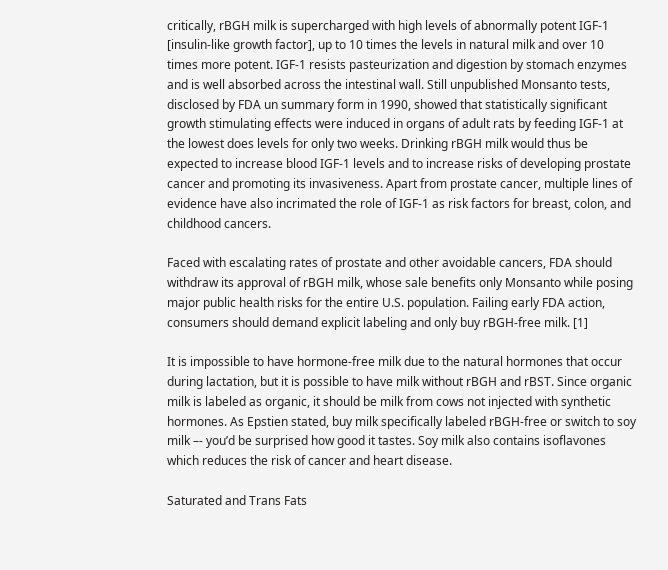critically, rBGH milk is supercharged with high levels of abnormally potent IGF-1 [insulin-like growth factor], up to 10 times the levels in natural milk and over 10 times more potent. IGF-1 resists pasteurization and digestion by stomach enzymes and is well absorbed across the intestinal wall. Still unpublished Monsanto tests, disclosed by FDA un summary form in 1990, showed that statistically significant growth stimulating effects were induced in organs of adult rats by feeding IGF-1 at the lowest does levels for only two weeks. Drinking rBGH milk would thus be expected to increase blood IGF-1 levels and to increase risks of developing prostate cancer and promoting its invasiveness. Apart from prostate cancer, multiple lines of evidence have also incrimated the role of IGF-1 as risk factors for breast, colon, and childhood cancers.

Faced with escalating rates of prostate and other avoidable cancers, FDA should withdraw its approval of rBGH milk, whose sale benefits only Monsanto while posing major public health risks for the entire U.S. population. Failing early FDA action, consumers should demand explicit labeling and only buy rBGH-free milk. [1]

It is impossible to have hormone-free milk due to the natural hormones that occur during lactation, but it is possible to have milk without rBGH and rBST. Since organic milk is labeled as organic, it should be milk from cows not injected with synthetic hormones. As Epstien stated, buy milk specifically labeled rBGH-free or switch to soy milk –- you’d be surprised how good it tastes. Soy milk also contains isoflavones which reduces the risk of cancer and heart disease.

Saturated and Trans Fats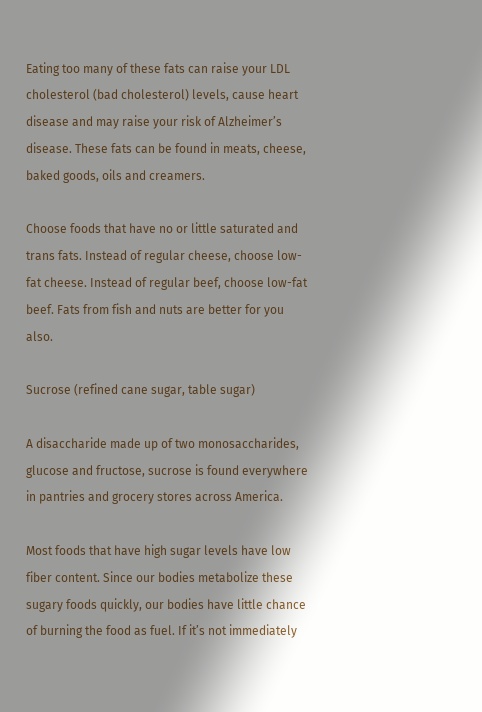Eating too many of these fats can raise your LDL cholesterol (bad cholesterol) levels, cause heart disease and may raise your risk of Alzheimer’s disease. These fats can be found in meats, cheese, baked goods, oils and creamers.

Choose foods that have no or little saturated and trans fats. Instead of regular cheese, choose low-fat cheese. Instead of regular beef, choose low-fat beef. Fats from fish and nuts are better for you also.

Sucrose (refined cane sugar, table sugar)

A disaccharide made up of two monosaccharides, glucose and fructose, sucrose is found everywhere in pantries and grocery stores across America.

Most foods that have high sugar levels have low fiber content. Since our bodies metabolize these sugary foods quickly, our bodies have little chance of burning the food as fuel. If it’s not immediately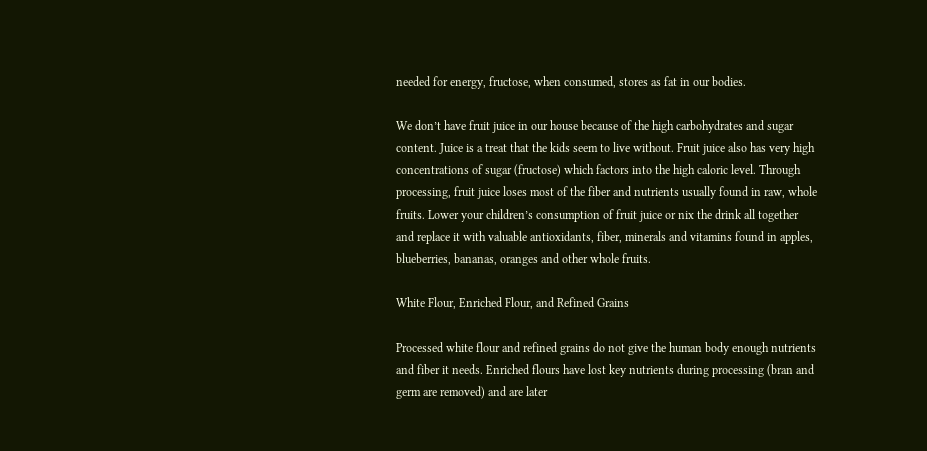needed for energy, fructose, when consumed, stores as fat in our bodies.

We don’t have fruit juice in our house because of the high carbohydrates and sugar content. Juice is a treat that the kids seem to live without. Fruit juice also has very high concentrations of sugar (fructose) which factors into the high caloric level. Through processing, fruit juice loses most of the fiber and nutrients usually found in raw, whole fruits. Lower your children’s consumption of fruit juice or nix the drink all together and replace it with valuable antioxidants, fiber, minerals and vitamins found in apples, blueberries, bananas, oranges and other whole fruits.

White Flour, Enriched Flour, and Refined Grains

Processed white flour and refined grains do not give the human body enough nutrients and fiber it needs. Enriched flours have lost key nutrients during processing (bran and germ are removed) and are later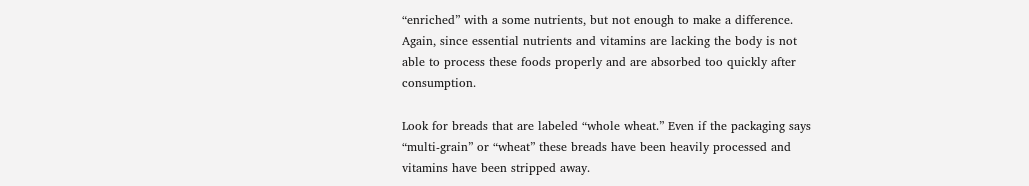“enriched” with a some nutrients, but not enough to make a difference. Again, since essential nutrients and vitamins are lacking the body is not able to process these foods properly and are absorbed too quickly after consumption.

Look for breads that are labeled “whole wheat.” Even if the packaging says “multi-grain” or “wheat” these breads have been heavily processed and vitamins have been stripped away.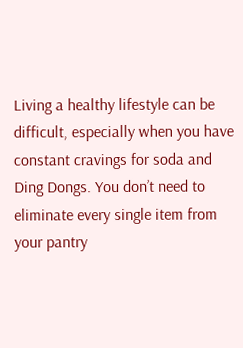Living a healthy lifestyle can be difficult, especially when you have constant cravings for soda and Ding Dongs. You don’t need to eliminate every single item from your pantry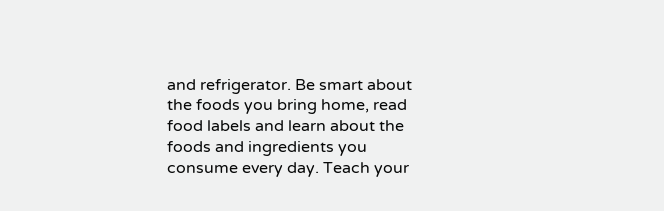and refrigerator. Be smart about the foods you bring home, read food labels and learn about the foods and ingredients you consume every day. Teach your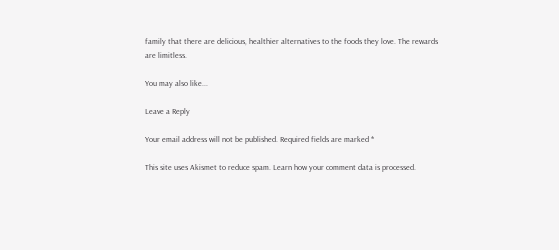family that there are delicious, healthier alternatives to the foods they love. The rewards are limitless.

You may also like...

Leave a Reply

Your email address will not be published. Required fields are marked *

This site uses Akismet to reduce spam. Learn how your comment data is processed.